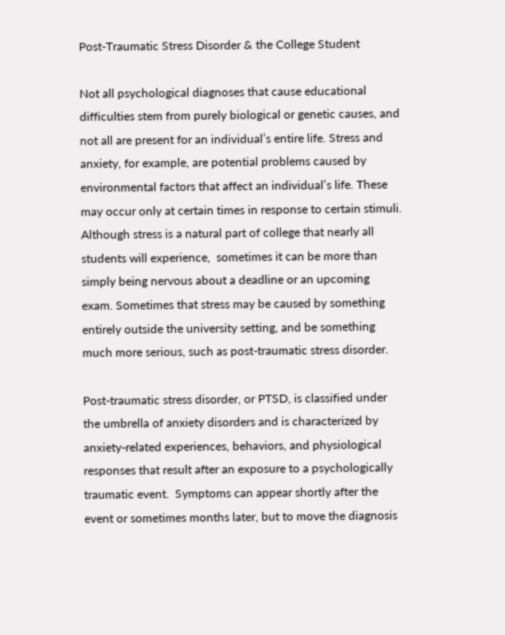Post-Traumatic Stress Disorder & the College Student

Not all psychological diagnoses that cause educational difficulties stem from purely biological or genetic causes, and not all are present for an individual’s entire life. Stress and anxiety, for example, are potential problems caused by environmental factors that affect an individual’s life. These may occur only at certain times in response to certain stimuli. Although stress is a natural part of college that nearly all students will experience,  sometimes it can be more than simply being nervous about a deadline or an upcoming exam. Sometimes that stress may be caused by something entirely outside the university setting, and be something much more serious, such as post-traumatic stress disorder.

Post-traumatic stress disorder, or PTSD, is classified under the umbrella of anxiety disorders and is characterized by anxiety-related experiences, behaviors, and physiological responses that result after an exposure to a psychologically traumatic event.  Symptoms can appear shortly after the event or sometimes months later, but to move the diagnosis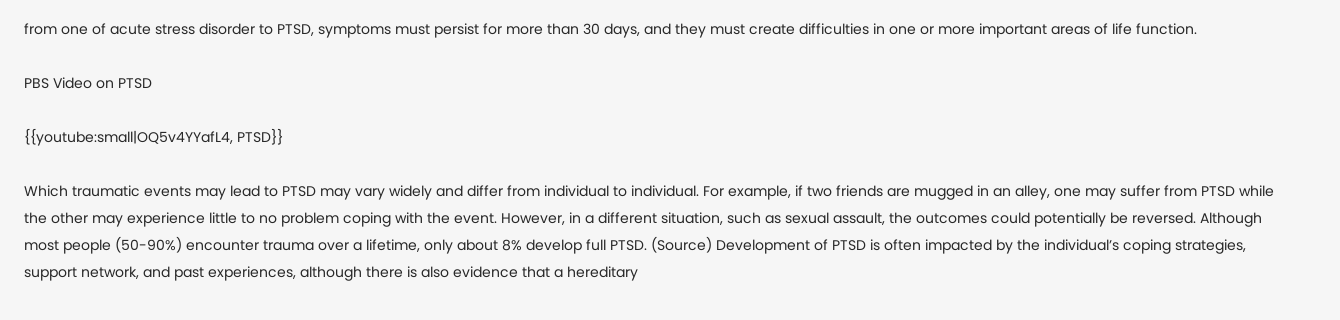from one of acute stress disorder to PTSD, symptoms must persist for more than 30 days, and they must create difficulties in one or more important areas of life function.

PBS Video on PTSD

{{youtube:small|OQ5v4YYafL4, PTSD}}

Which traumatic events may lead to PTSD may vary widely and differ from individual to individual. For example, if two friends are mugged in an alley, one may suffer from PTSD while the other may experience little to no problem coping with the event. However, in a different situation, such as sexual assault, the outcomes could potentially be reversed. Although most people (50-90%) encounter trauma over a lifetime, only about 8% develop full PTSD. (Source) Development of PTSD is often impacted by the individual’s coping strategies, support network, and past experiences, although there is also evidence that a hereditary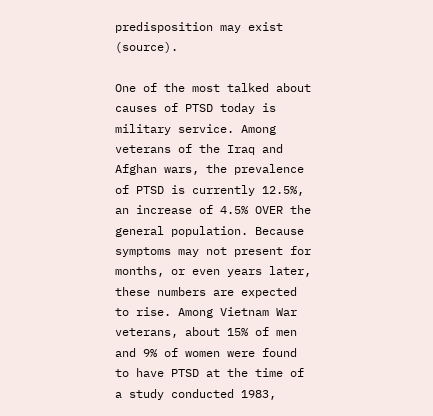predisposition may exist (source).

One of the most talked about causes of PTSD today is military service. Among veterans of the Iraq and Afghan wars, the prevalence of PTSD is currently 12.5%, an increase of 4.5% OVER the general population. Because symptoms may not present for months, or even years later, these numbers are expected to rise. Among Vietnam War veterans, about 15% of men and 9% of women were found to have PTSD at the time of a study conducted 1983,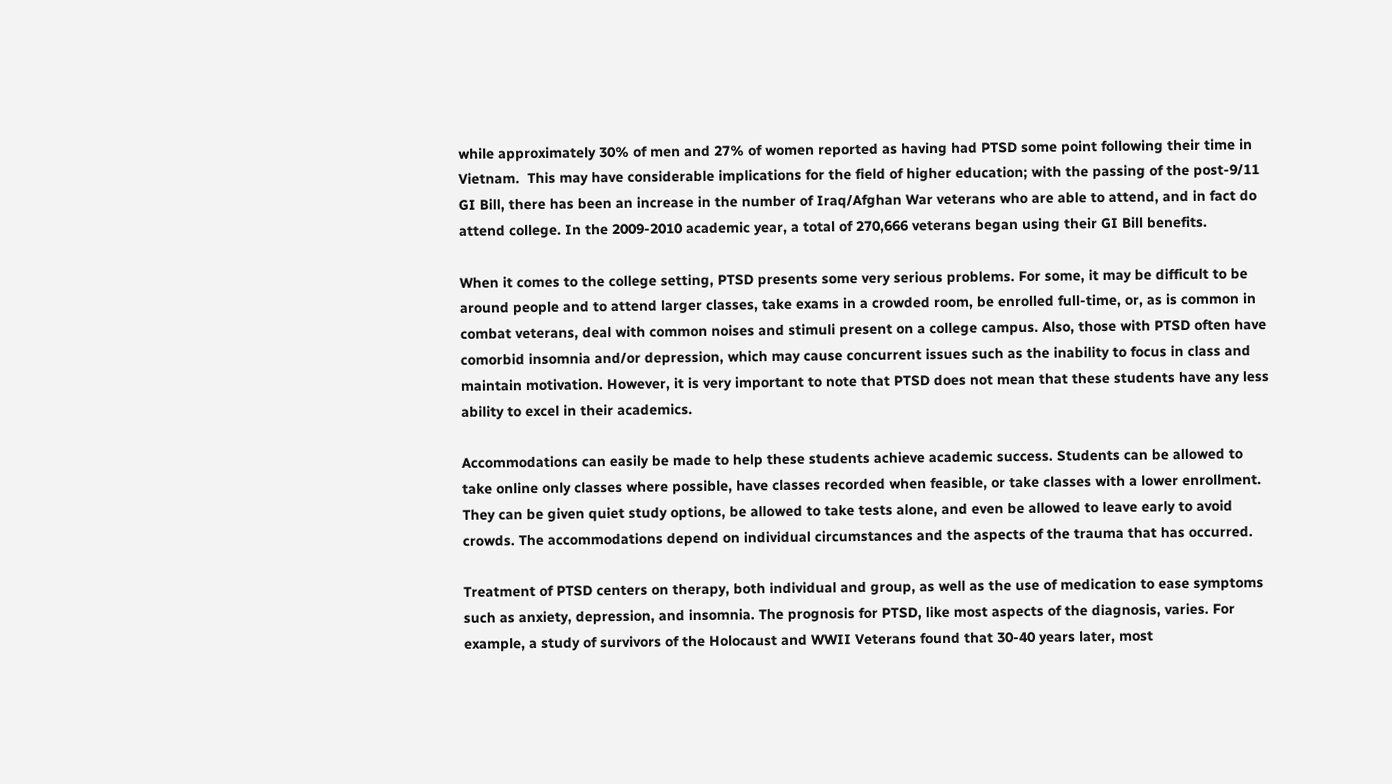while approximately 30% of men and 27% of women reported as having had PTSD some point following their time in Vietnam.  This may have considerable implications for the field of higher education; with the passing of the post-9/11 GI Bill, there has been an increase in the number of Iraq/Afghan War veterans who are able to attend, and in fact do attend college. In the 2009-2010 academic year, a total of 270,666 veterans began using their GI Bill benefits.

When it comes to the college setting, PTSD presents some very serious problems. For some, it may be difficult to be around people and to attend larger classes, take exams in a crowded room, be enrolled full-time, or, as is common in combat veterans, deal with common noises and stimuli present on a college campus. Also, those with PTSD often have comorbid insomnia and/or depression, which may cause concurrent issues such as the inability to focus in class and maintain motivation. However, it is very important to note that PTSD does not mean that these students have any less ability to excel in their academics.

Accommodations can easily be made to help these students achieve academic success. Students can be allowed to take online only classes where possible, have classes recorded when feasible, or take classes with a lower enrollment. They can be given quiet study options, be allowed to take tests alone, and even be allowed to leave early to avoid crowds. The accommodations depend on individual circumstances and the aspects of the trauma that has occurred.

Treatment of PTSD centers on therapy, both individual and group, as well as the use of medication to ease symptoms such as anxiety, depression, and insomnia. The prognosis for PTSD, like most aspects of the diagnosis, varies. For example, a study of survivors of the Holocaust and WWII Veterans found that 30-40 years later, most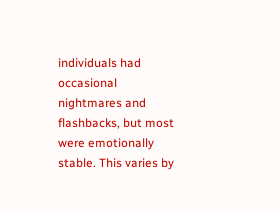individuals had occasional nightmares and flashbacks, but most were emotionally stable. This varies by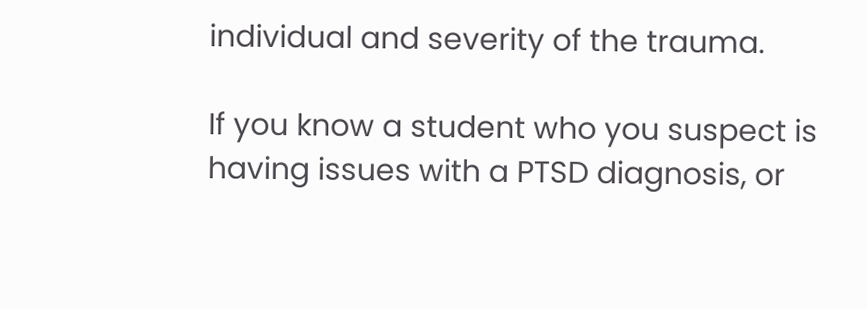individual and severity of the trauma.

If you know a student who you suspect is having issues with a PTSD diagnosis, or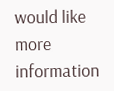would like more information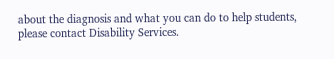about the diagnosis and what you can do to help students, please contact Disability Services.